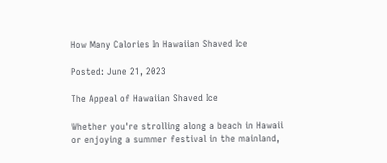How Many Calories In Hawaiian Shaved Ice

Posted: June 21, 2023

The Appeal of Hawaiian Shaved Ice

Whether you're strolling along a beach in Hawaii or enjoying a summer festival in the mainland,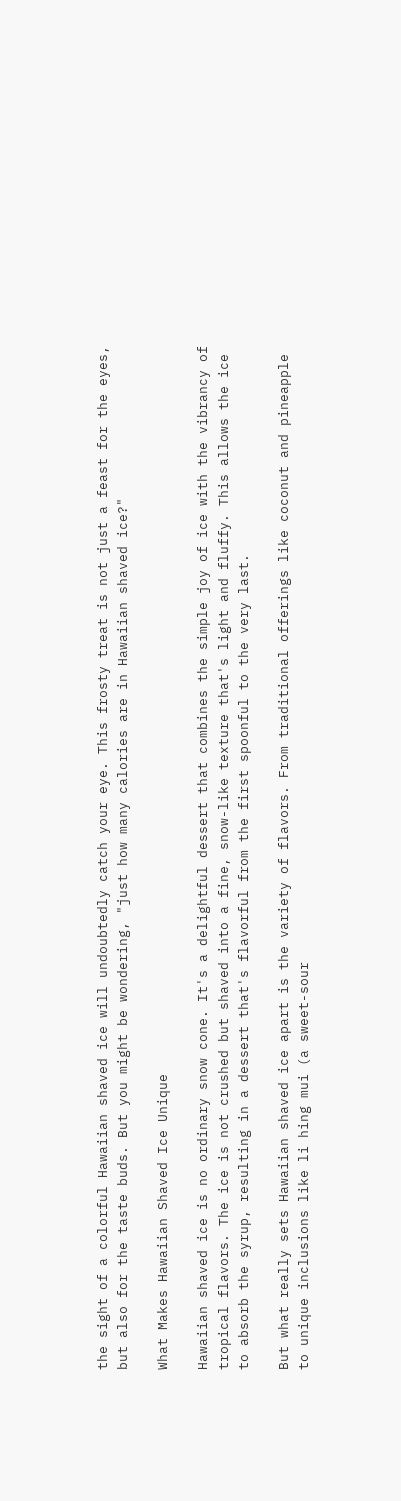the sight of a colorful Hawaiian shaved ice will undoubtedly catch your eye. This frosty treat is not just a feast for the eyes, but also for the taste buds. But you might be wondering, "just how many calories are in Hawaiian shaved ice?"

What Makes Hawaiian Shaved Ice Unique

Hawaiian shaved ice is no ordinary snow cone. It's a delightful dessert that combines the simple joy of ice with the vibrancy of tropical flavors. The ice is not crushed but shaved into a fine, snow-like texture that's light and fluffy. This allows the ice to absorb the syrup, resulting in a dessert that's flavorful from the first spoonful to the very last.

But what really sets Hawaiian shaved ice apart is the variety of flavors. From traditional offerings like coconut and pineapple to unique inclusions like li hing mui (a sweet-sour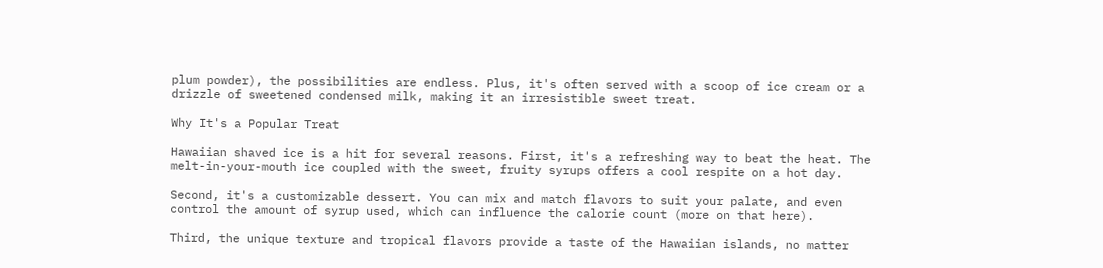plum powder), the possibilities are endless. Plus, it's often served with a scoop of ice cream or a drizzle of sweetened condensed milk, making it an irresistible sweet treat.

Why It's a Popular Treat

Hawaiian shaved ice is a hit for several reasons. First, it's a refreshing way to beat the heat. The melt-in-your-mouth ice coupled with the sweet, fruity syrups offers a cool respite on a hot day.

Second, it's a customizable dessert. You can mix and match flavors to suit your palate, and even control the amount of syrup used, which can influence the calorie count (more on that here).

Third, the unique texture and tropical flavors provide a taste of the Hawaiian islands, no matter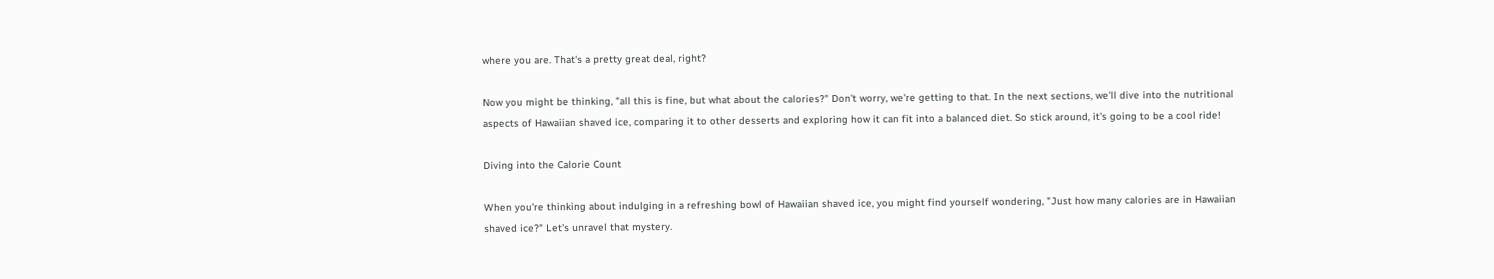where you are. That's a pretty great deal, right?

Now you might be thinking, "all this is fine, but what about the calories?" Don't worry, we're getting to that. In the next sections, we'll dive into the nutritional aspects of Hawaiian shaved ice, comparing it to other desserts and exploring how it can fit into a balanced diet. So stick around, it's going to be a cool ride!

Diving into the Calorie Count

When you're thinking about indulging in a refreshing bowl of Hawaiian shaved ice, you might find yourself wondering, "Just how many calories are in Hawaiian shaved ice?" Let's unravel that mystery.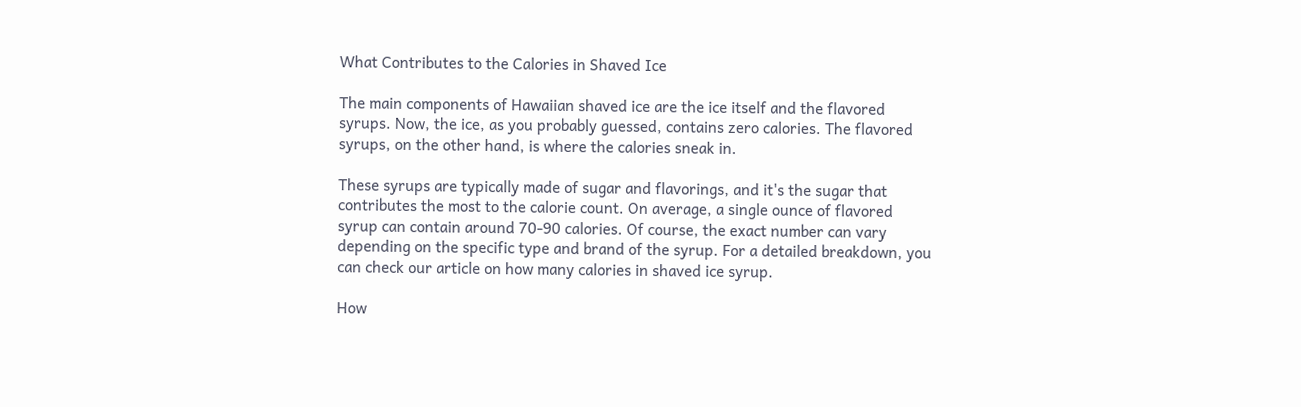What Contributes to the Calories in Shaved Ice

The main components of Hawaiian shaved ice are the ice itself and the flavored syrups. Now, the ice, as you probably guessed, contains zero calories. The flavored syrups, on the other hand, is where the calories sneak in.

These syrups are typically made of sugar and flavorings, and it's the sugar that contributes the most to the calorie count. On average, a single ounce of flavored syrup can contain around 70-90 calories. Of course, the exact number can vary depending on the specific type and brand of the syrup. For a detailed breakdown, you can check our article on how many calories in shaved ice syrup.

How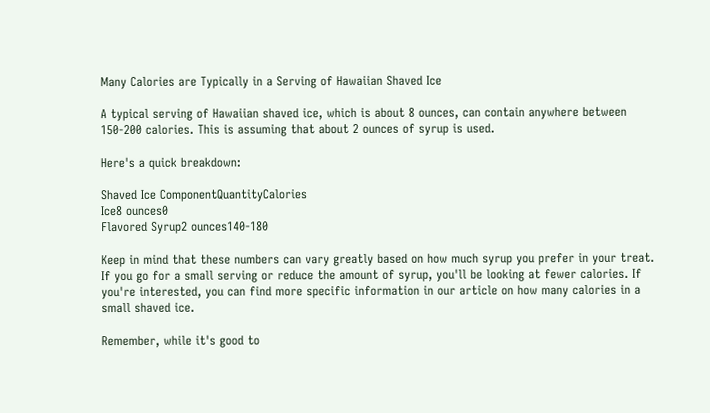Many Calories are Typically in a Serving of Hawaiian Shaved Ice

A typical serving of Hawaiian shaved ice, which is about 8 ounces, can contain anywhere between 150-200 calories. This is assuming that about 2 ounces of syrup is used.

Here's a quick breakdown:

Shaved Ice ComponentQuantityCalories
Ice8 ounces0
Flavored Syrup2 ounces140-180

Keep in mind that these numbers can vary greatly based on how much syrup you prefer in your treat. If you go for a small serving or reduce the amount of syrup, you'll be looking at fewer calories. If you're interested, you can find more specific information in our article on how many calories in a small shaved ice.

Remember, while it's good to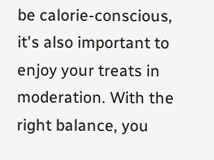be calorie-conscious, it's also important to enjoy your treats in moderation. With the right balance, you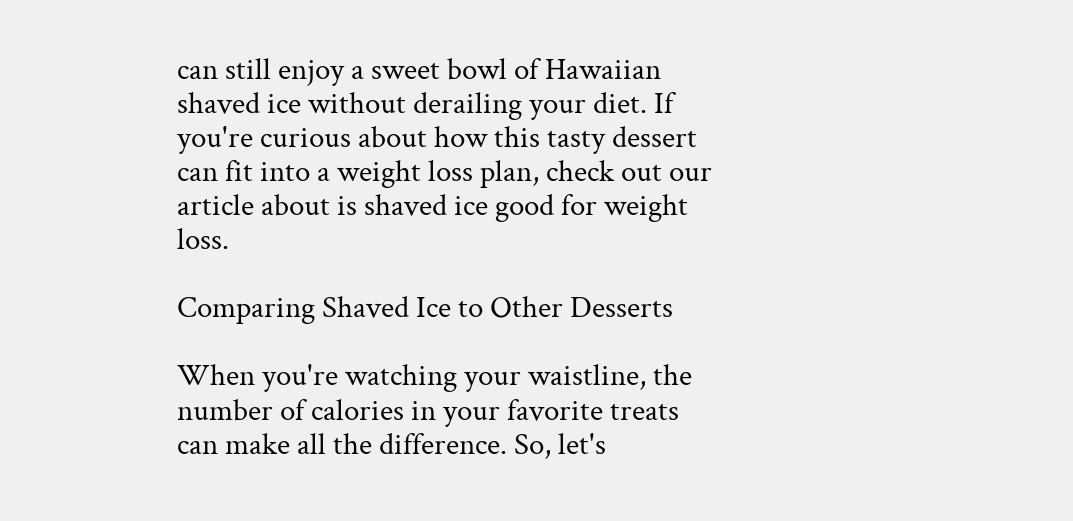can still enjoy a sweet bowl of Hawaiian shaved ice without derailing your diet. If you're curious about how this tasty dessert can fit into a weight loss plan, check out our article about is shaved ice good for weight loss.

Comparing Shaved Ice to Other Desserts

When you're watching your waistline, the number of calories in your favorite treats can make all the difference. So, let's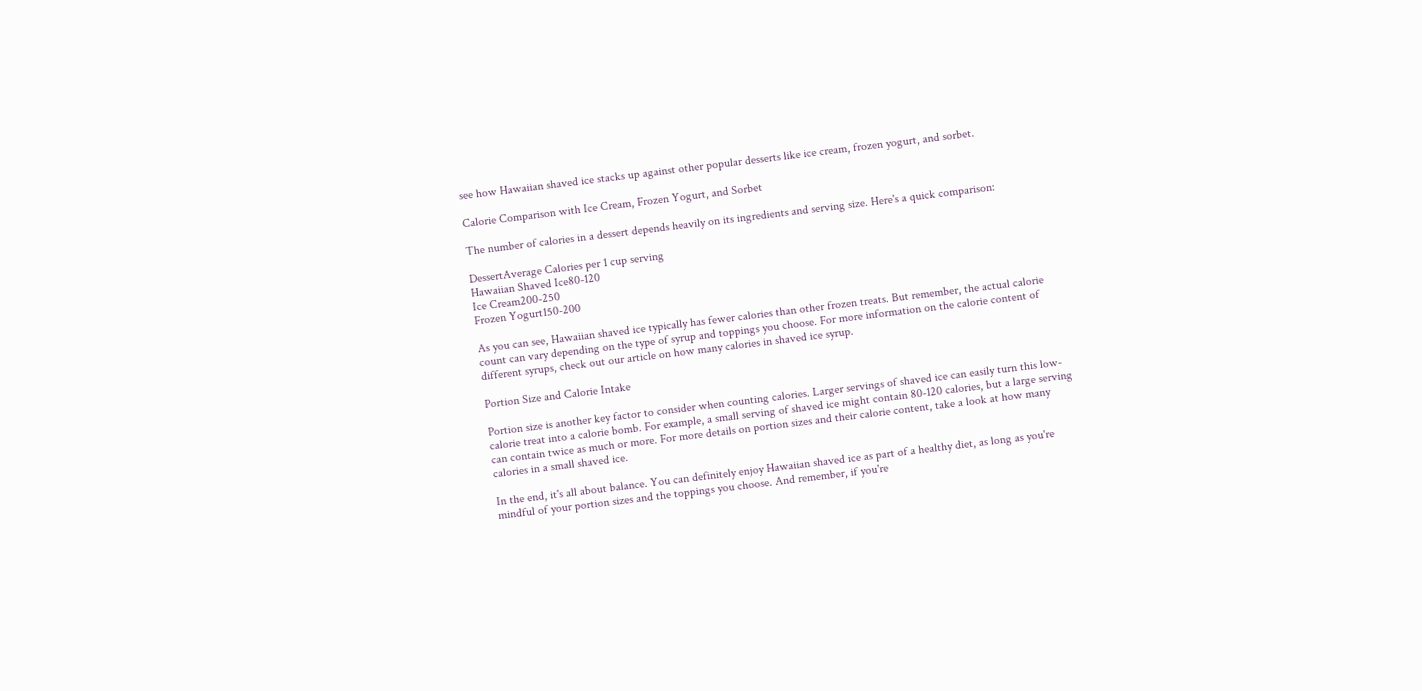see how Hawaiian shaved ice stacks up against other popular desserts like ice cream, frozen yogurt, and sorbet.

Calorie Comparison with Ice Cream, Frozen Yogurt, and Sorbet

The number of calories in a dessert depends heavily on its ingredients and serving size. Here's a quick comparison:

DessertAverage Calories per 1 cup serving
Hawaiian Shaved Ice80-120
Ice Cream200-250
Frozen Yogurt150-200

As you can see, Hawaiian shaved ice typically has fewer calories than other frozen treats. But remember, the actual calorie count can vary depending on the type of syrup and toppings you choose. For more information on the calorie content of different syrups, check out our article on how many calories in shaved ice syrup.

Portion Size and Calorie Intake

Portion size is another key factor to consider when counting calories. Larger servings of shaved ice can easily turn this low-calorie treat into a calorie bomb. For example, a small serving of shaved ice might contain 80-120 calories, but a large serving can contain twice as much or more. For more details on portion sizes and their calorie content, take a look at how many calories in a small shaved ice.

In the end, it's all about balance. You can definitely enjoy Hawaiian shaved ice as part of a healthy diet, as long as you're mindful of your portion sizes and the toppings you choose. And remember, if you're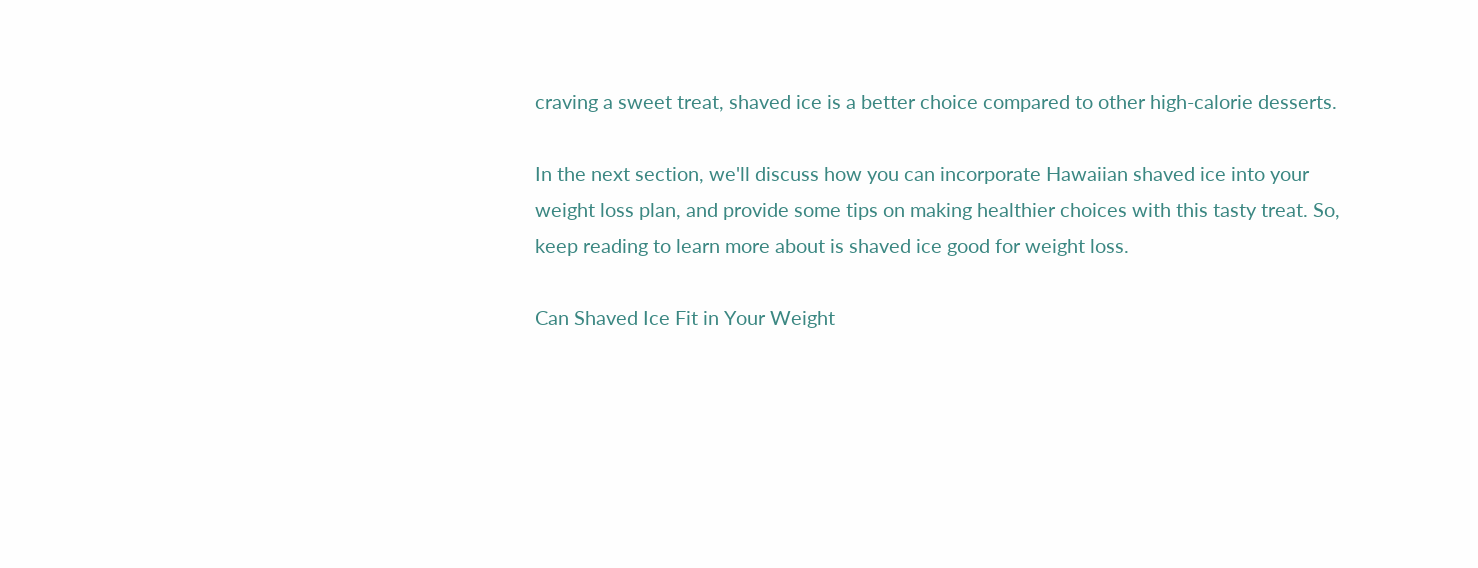craving a sweet treat, shaved ice is a better choice compared to other high-calorie desserts.

In the next section, we'll discuss how you can incorporate Hawaiian shaved ice into your weight loss plan, and provide some tips on making healthier choices with this tasty treat. So, keep reading to learn more about is shaved ice good for weight loss.

Can Shaved Ice Fit in Your Weight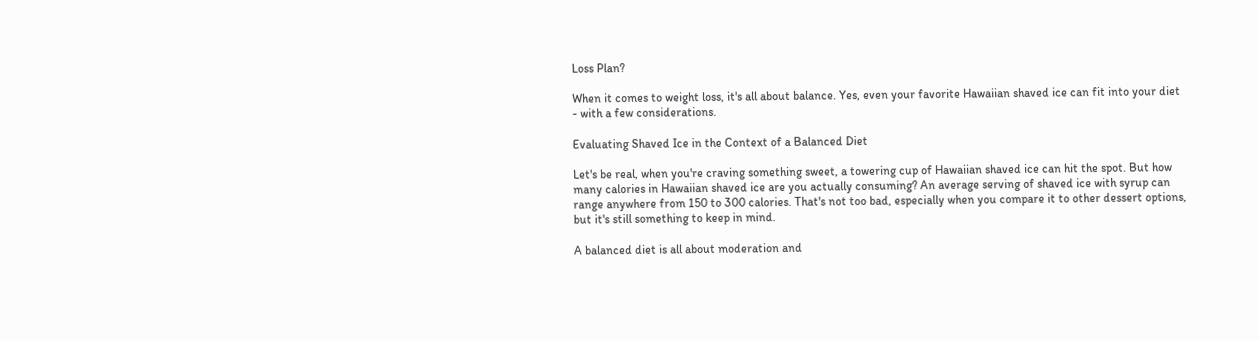Loss Plan?

When it comes to weight loss, it's all about balance. Yes, even your favorite Hawaiian shaved ice can fit into your diet - with a few considerations.

Evaluating Shaved Ice in the Context of a Balanced Diet

Let's be real, when you're craving something sweet, a towering cup of Hawaiian shaved ice can hit the spot. But how many calories in Hawaiian shaved ice are you actually consuming? An average serving of shaved ice with syrup can range anywhere from 150 to 300 calories. That's not too bad, especially when you compare it to other dessert options, but it's still something to keep in mind.

A balanced diet is all about moderation and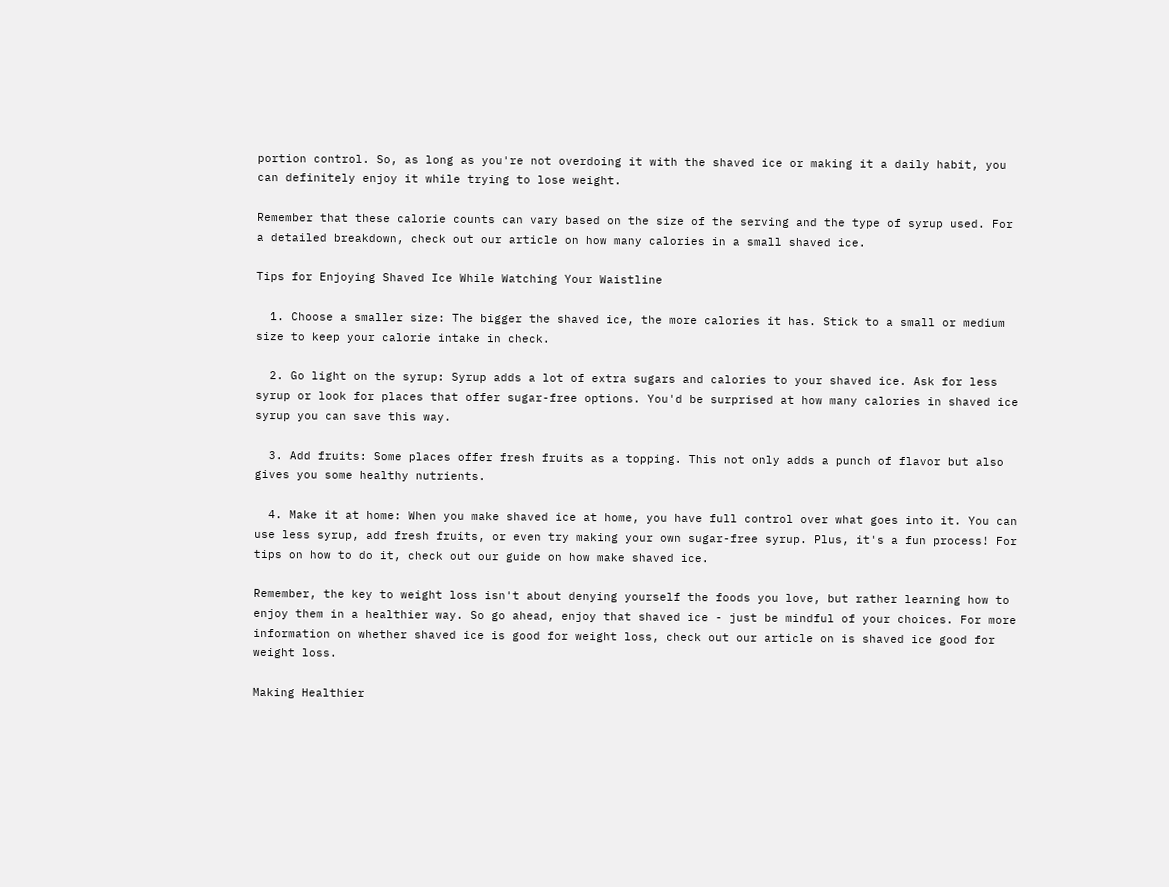portion control. So, as long as you're not overdoing it with the shaved ice or making it a daily habit, you can definitely enjoy it while trying to lose weight.

Remember that these calorie counts can vary based on the size of the serving and the type of syrup used. For a detailed breakdown, check out our article on how many calories in a small shaved ice.

Tips for Enjoying Shaved Ice While Watching Your Waistline

  1. Choose a smaller size: The bigger the shaved ice, the more calories it has. Stick to a small or medium size to keep your calorie intake in check.

  2. Go light on the syrup: Syrup adds a lot of extra sugars and calories to your shaved ice. Ask for less syrup or look for places that offer sugar-free options. You'd be surprised at how many calories in shaved ice syrup you can save this way.

  3. Add fruits: Some places offer fresh fruits as a topping. This not only adds a punch of flavor but also gives you some healthy nutrients.

  4. Make it at home: When you make shaved ice at home, you have full control over what goes into it. You can use less syrup, add fresh fruits, or even try making your own sugar-free syrup. Plus, it's a fun process! For tips on how to do it, check out our guide on how make shaved ice.

Remember, the key to weight loss isn't about denying yourself the foods you love, but rather learning how to enjoy them in a healthier way. So go ahead, enjoy that shaved ice - just be mindful of your choices. For more information on whether shaved ice is good for weight loss, check out our article on is shaved ice good for weight loss.

Making Healthier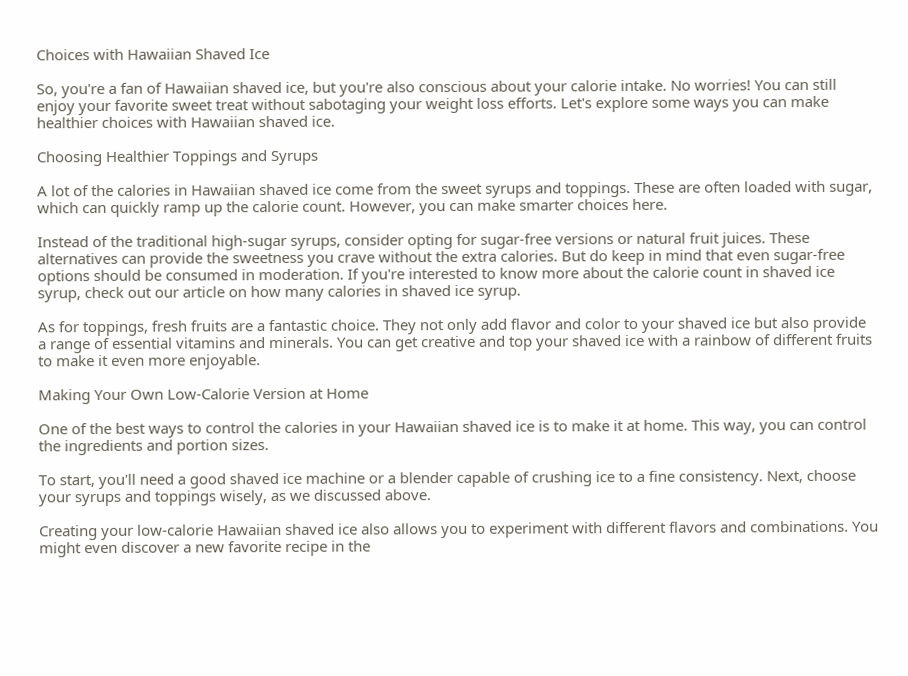Choices with Hawaiian Shaved Ice

So, you're a fan of Hawaiian shaved ice, but you're also conscious about your calorie intake. No worries! You can still enjoy your favorite sweet treat without sabotaging your weight loss efforts. Let's explore some ways you can make healthier choices with Hawaiian shaved ice.

Choosing Healthier Toppings and Syrups

A lot of the calories in Hawaiian shaved ice come from the sweet syrups and toppings. These are often loaded with sugar, which can quickly ramp up the calorie count. However, you can make smarter choices here.

Instead of the traditional high-sugar syrups, consider opting for sugar-free versions or natural fruit juices. These alternatives can provide the sweetness you crave without the extra calories. But do keep in mind that even sugar-free options should be consumed in moderation. If you're interested to know more about the calorie count in shaved ice syrup, check out our article on how many calories in shaved ice syrup.

As for toppings, fresh fruits are a fantastic choice. They not only add flavor and color to your shaved ice but also provide a range of essential vitamins and minerals. You can get creative and top your shaved ice with a rainbow of different fruits to make it even more enjoyable.

Making Your Own Low-Calorie Version at Home

One of the best ways to control the calories in your Hawaiian shaved ice is to make it at home. This way, you can control the ingredients and portion sizes.

To start, you'll need a good shaved ice machine or a blender capable of crushing ice to a fine consistency. Next, choose your syrups and toppings wisely, as we discussed above.

Creating your low-calorie Hawaiian shaved ice also allows you to experiment with different flavors and combinations. You might even discover a new favorite recipe in the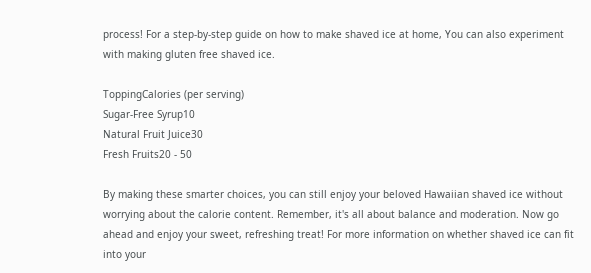process! For a step-by-step guide on how to make shaved ice at home, You can also experiment with making gluten free shaved ice.

ToppingCalories (per serving)
Sugar-Free Syrup10
Natural Fruit Juice30
Fresh Fruits20 - 50

By making these smarter choices, you can still enjoy your beloved Hawaiian shaved ice without worrying about the calorie content. Remember, it's all about balance and moderation. Now go ahead and enjoy your sweet, refreshing treat! For more information on whether shaved ice can fit into your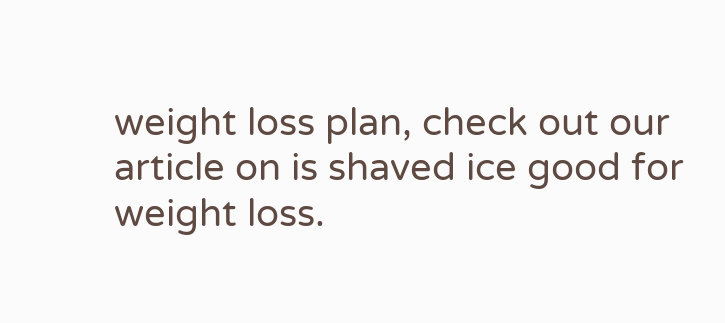weight loss plan, check out our article on is shaved ice good for weight loss.